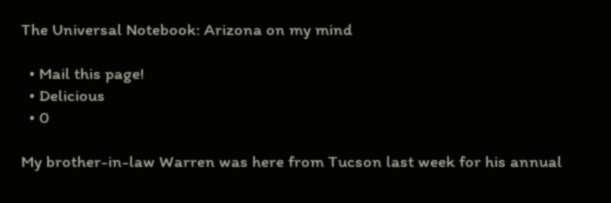The Universal Notebook: Arizona on my mind

  • Mail this page!
  • Delicious
  • 0

My brother-in-law Warren was here from Tucson last week for his annual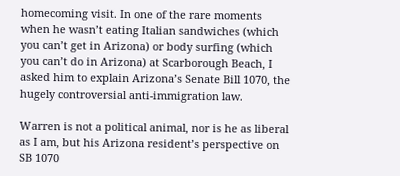homecoming visit. In one of the rare moments when he wasn’t eating Italian sandwiches (which you can’t get in Arizona) or body surfing (which you can’t do in Arizona) at Scarborough Beach, I asked him to explain Arizona’s Senate Bill 1070, the hugely controversial anti-immigration law.

Warren is not a political animal, nor is he as liberal as I am, but his Arizona resident’s perspective on SB 1070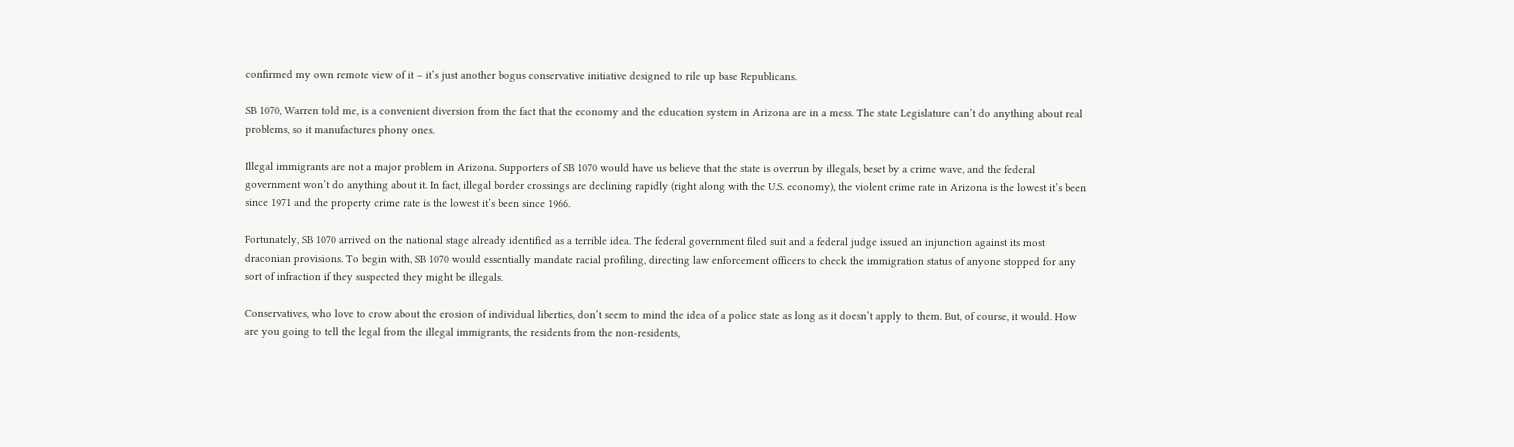confirmed my own remote view of it – it’s just another bogus conservative initiative designed to rile up base Republicans.

SB 1070, Warren told me, is a convenient diversion from the fact that the economy and the education system in Arizona are in a mess. The state Legislature can’t do anything about real problems, so it manufactures phony ones.

Illegal immigrants are not a major problem in Arizona. Supporters of SB 1070 would have us believe that the state is overrun by illegals, beset by a crime wave, and the federal government won’t do anything about it. In fact, illegal border crossings are declining rapidly (right along with the U.S. economy), the violent crime rate in Arizona is the lowest it’s been since 1971 and the property crime rate is the lowest it’s been since 1966.

Fortunately, SB 1070 arrived on the national stage already identified as a terrible idea. The federal government filed suit and a federal judge issued an injunction against its most draconian provisions. To begin with, SB 1070 would essentially mandate racial profiling, directing law enforcement officers to check the immigration status of anyone stopped for any sort of infraction if they suspected they might be illegals.

Conservatives, who love to crow about the erosion of individual liberties, don’t seem to mind the idea of a police state as long as it doesn’t apply to them. But, of course, it would. How are you going to tell the legal from the illegal immigrants, the residents from the non-residents,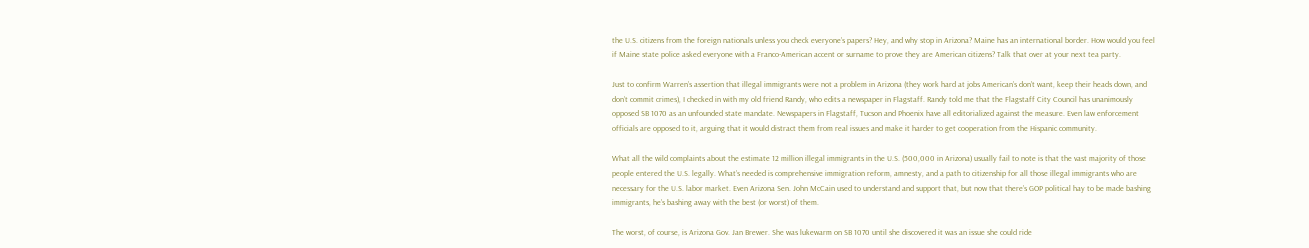the U.S. citizens from the foreign nationals unless you check everyone’s papers? Hey, and why stop in Arizona? Maine has an international border. How would you feel if Maine state police asked everyone with a Franco-American accent or surname to prove they are American citizens? Talk that over at your next tea party.

Just to confirm Warren’s assertion that illegal immigrants were not a problem in Arizona (they work hard at jobs American’s don’t want, keep their heads down, and don’t commit crimes), I checked in with my old friend Randy, who edits a newspaper in Flagstaff. Randy told me that the Flagstaff City Council has unanimously opposed SB 1070 as an unfounded state mandate. Newspapers in Flagstaff, Tucson and Phoenix have all editorialized against the measure. Even law enforcement officials are opposed to it, arguing that it would distract them from real issues and make it harder to get cooperation from the Hispanic community.

What all the wild complaints about the estimate 12 million illegal immigrants in the U.S. (500,000 in Arizona) usually fail to note is that the vast majority of those people entered the U.S. legally. What’s needed is comprehensive immigration reform, amnesty, and a path to citizenship for all those illegal immigrants who are necessary for the U.S. labor market. Even Arizona Sen. John McCain used to understand and support that, but now that there’s GOP political hay to be made bashing immigrants, he’s bashing away with the best (or worst) of them.

The worst, of course, is Arizona Gov. Jan Brewer. She was lukewarm on SB 1070 until she discovered it was an issue she could ride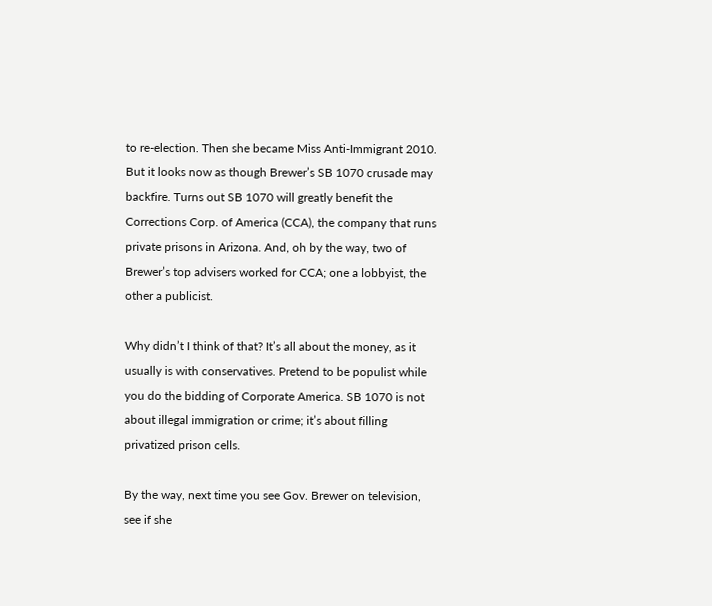to re-election. Then she became Miss Anti-Immigrant 2010. But it looks now as though Brewer’s SB 1070 crusade may backfire. Turns out SB 1070 will greatly benefit the Corrections Corp. of America (CCA), the company that runs private prisons in Arizona. And, oh by the way, two of Brewer’s top advisers worked for CCA; one a lobbyist, the other a publicist.

Why didn’t I think of that? It’s all about the money, as it usually is with conservatives. Pretend to be populist while you do the bidding of Corporate America. SB 1070 is not about illegal immigration or crime; it’s about filling privatized prison cells.

By the way, next time you see Gov. Brewer on television, see if she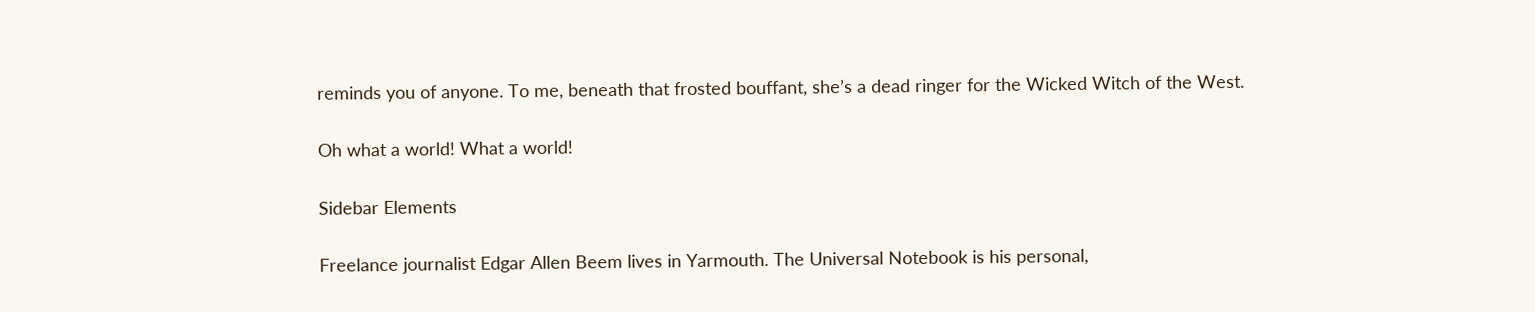reminds you of anyone. To me, beneath that frosted bouffant, she’s a dead ringer for the Wicked Witch of the West.

Oh what a world! What a world!

Sidebar Elements

Freelance journalist Edgar Allen Beem lives in Yarmouth. The Universal Notebook is his personal,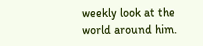weekly look at the world around him.